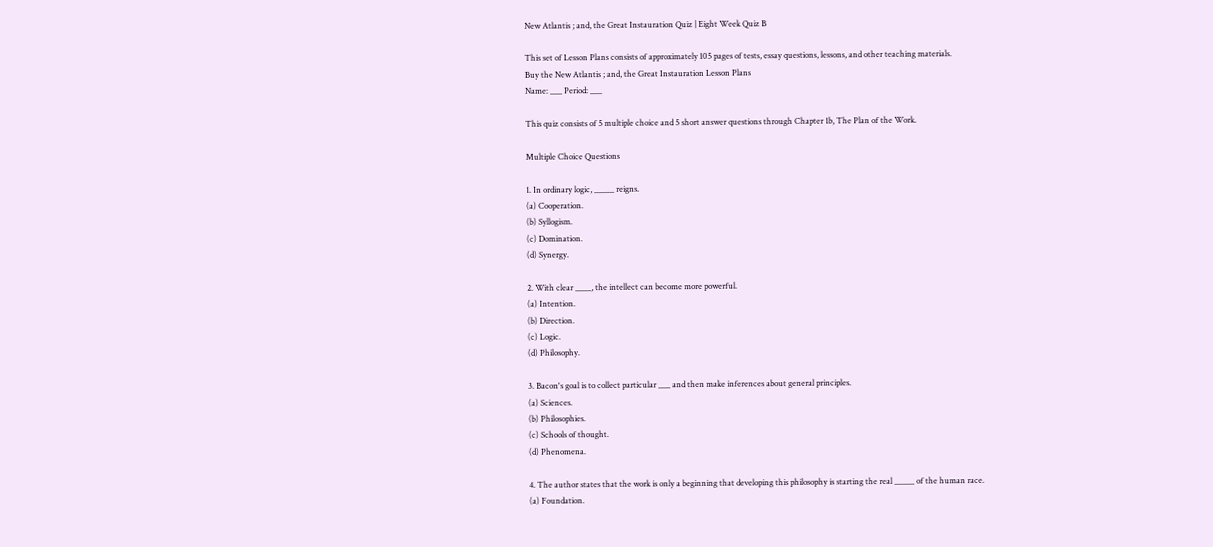New Atlantis ; and, the Great Instauration Quiz | Eight Week Quiz B

This set of Lesson Plans consists of approximately 105 pages of tests, essay questions, lessons, and other teaching materials.
Buy the New Atlantis ; and, the Great Instauration Lesson Plans
Name: ___ Period: ___

This quiz consists of 5 multiple choice and 5 short answer questions through Chapter 1b, The Plan of the Work.

Multiple Choice Questions

1. In ordinary logic, _____ reigns.
(a) Cooperation.
(b) Syllogism.
(c) Domination.
(d) Synergy.

2. With clear ____, the intellect can become more powerful.
(a) Intention.
(b) Direction.
(c) Logic.
(d) Philosophy.

3. Bacon's goal is to collect particular ___ and then make inferences about general principles.
(a) Sciences.
(b) Philosophies.
(c) Schools of thought.
(d) Phenomena.

4. The author states that the work is only a beginning that developing this philosophy is starting the real _____ of the human race.
(a) Foundation.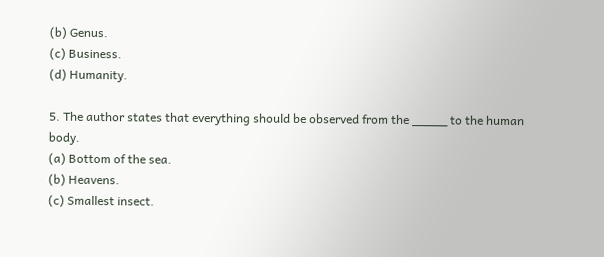(b) Genus.
(c) Business.
(d) Humanity.

5. The author states that everything should be observed from the _____ to the human body.
(a) Bottom of the sea.
(b) Heavens.
(c) Smallest insect.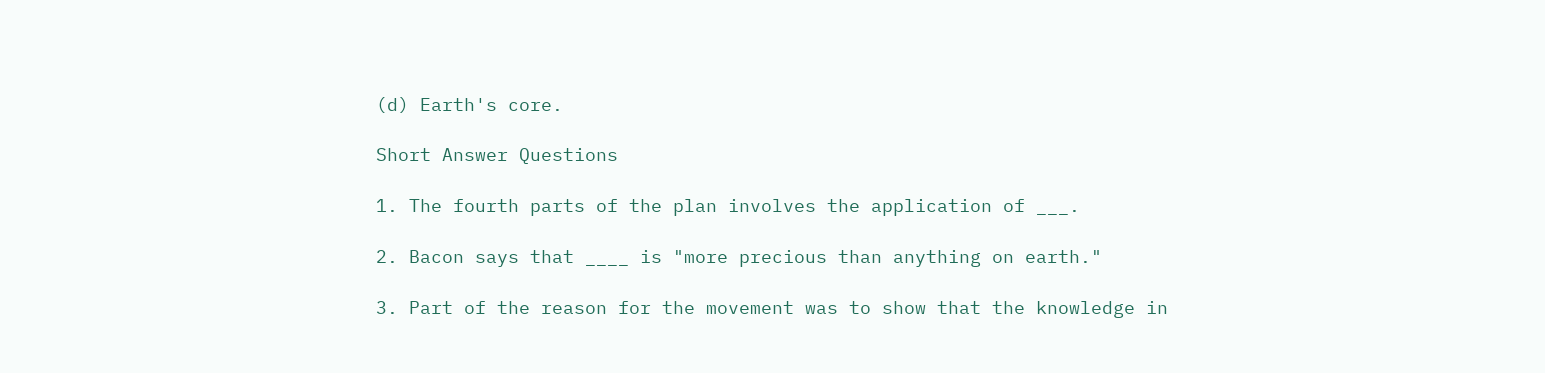(d) Earth's core.

Short Answer Questions

1. The fourth parts of the plan involves the application of ___.

2. Bacon says that ____ is "more precious than anything on earth."

3. Part of the reason for the movement was to show that the knowledge in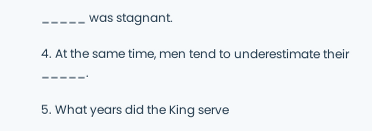_____ was stagnant.

4. At the same time, men tend to underestimate their _____.

5. What years did the King serve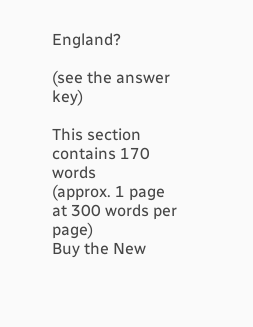England?

(see the answer key)

This section contains 170 words
(approx. 1 page at 300 words per page)
Buy the New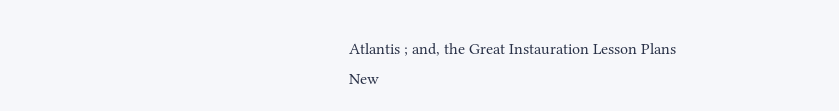Atlantis ; and, the Great Instauration Lesson Plans
New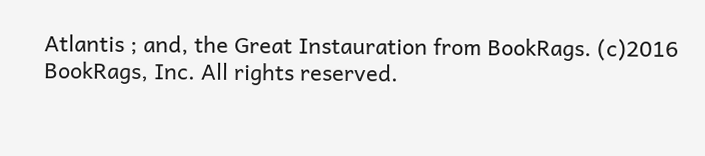Atlantis ; and, the Great Instauration from BookRags. (c)2016 BookRags, Inc. All rights reserved.